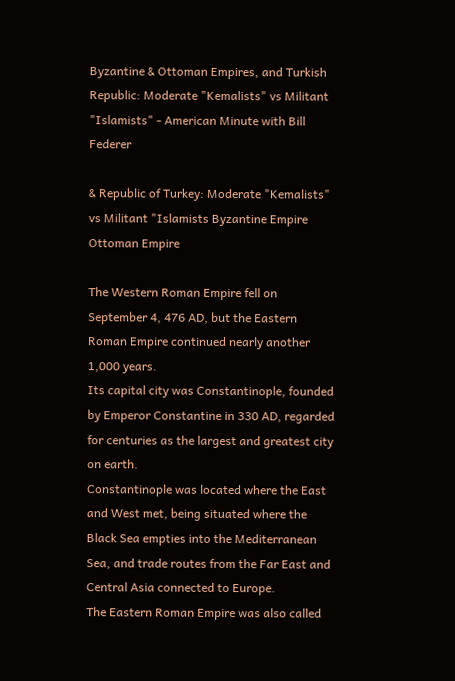Byzantine & Ottoman Empires, and Turkish Republic: Moderate "Kemalists" vs Militant "Islamists" - American Minute with Bill Federer

& Republic of Turkey: Moderate "Kemalists" vs Militant "Islamists Byzantine Empire Ottoman Empire

The Western Roman Empire fell on September 4, 476 AD, but the Eastern Roman Empire continued nearly another 1,000 years.
Its capital city was Constantinople, founded by Emperor Constantine in 330 AD, regarded for centuries as the largest and greatest city on earth.
Constantinople was located where the East and West met, being situated where the Black Sea empties into the Mediterranean Sea, and trade routes from the Far East and Central Asia connected to Europe.
The Eastern Roman Empire was also called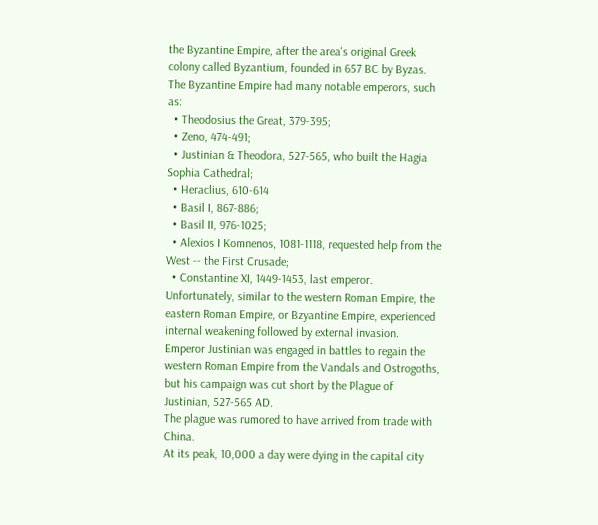the Byzantine Empire, after the area's original Greek colony called Byzantium, founded in 657 BC by Byzas.
The Byzantine Empire had many notable emperors, such as:
  • Theodosius the Great, 379-395;
  • Zeno, 474-491;
  • Justinian & Theodora, 527-565, who built the Hagia Sophia Cathedral;
  • Heraclius, 610-614
  • Basil I, 867-886;
  • Basil II, 976-1025;
  • Alexios I Komnenos, 1081-1118, requested help from the West -- the First Crusade;
  • Constantine XI, 1449-1453, last emperor.
Unfortunately, similar to the western Roman Empire, the eastern Roman Empire, or Bzyantine Empire, experienced internal weakening followed by external invasion.
Emperor Justinian was engaged in battles to regain the western Roman Empire from the Vandals and Ostrogoths, but his campaign was cut short by the Plague of Justinian, 527-565 AD.
The plague was rumored to have arrived from trade with China.
At its peak, 10,000 a day were dying in the capital city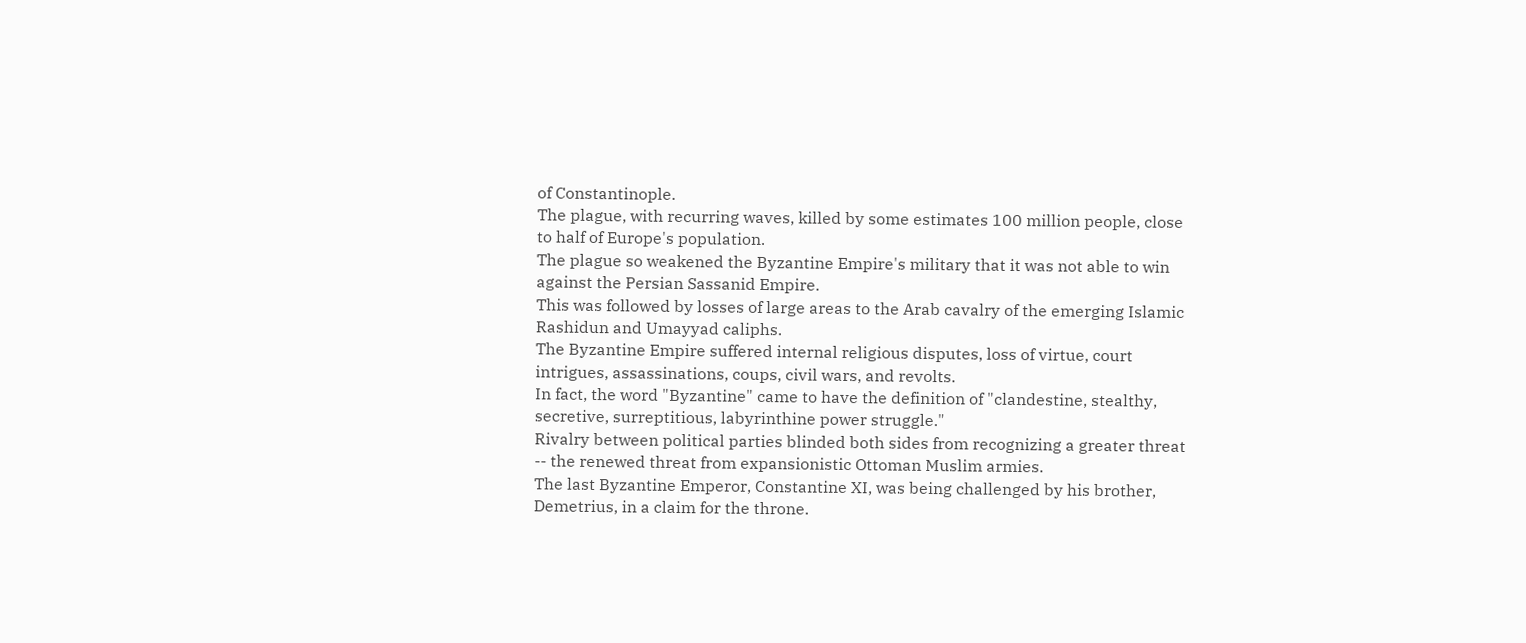of Constantinople.
The plague, with recurring waves, killed by some estimates 100 million people, close to half of Europe's population.
The plague so weakened the Byzantine Empire's military that it was not able to win against the Persian Sassanid Empire.
This was followed by losses of large areas to the Arab cavalry of the emerging Islamic Rashidun and Umayyad caliphs.
The Byzantine Empire suffered internal religious disputes, loss of virtue, court intrigues, assassinations, coups, civil wars, and revolts.
In fact, the word "Byzantine" came to have the definition of "clandestine, stealthy, secretive, surreptitious, labyrinthine power struggle."
Rivalry between political parties blinded both sides from recognizing a greater threat -- the renewed threat from expansionistic Ottoman Muslim armies.
The last Byzantine Emperor, Constantine XI, was being challenged by his brother, Demetrius, in a claim for the throne.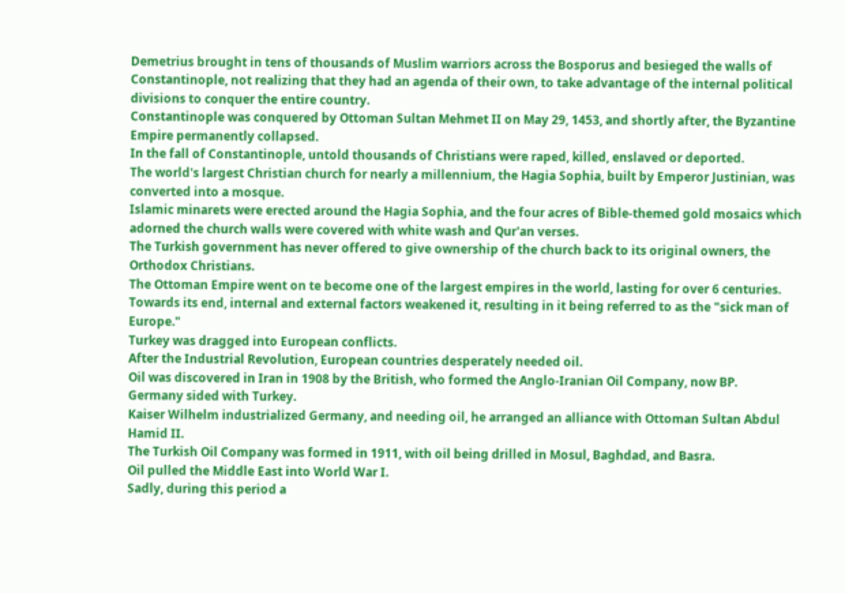Demetrius brought in tens of thousands of Muslim warriors across the Bosporus and besieged the walls of Constantinople, not realizing that they had an agenda of their own, to take advantage of the internal political divisions to conquer the entire country.
Constantinople was conquered by Ottoman Sultan Mehmet II on May 29, 1453, and shortly after, the Byzantine Empire permanently collapsed.
In the fall of Constantinople, untold thousands of Christians were raped, killed, enslaved or deported.
The world's largest Christian church for nearly a millennium, the Hagia Sophia, built by Emperor Justinian, was converted into a mosque.
Islamic minarets were erected around the Hagia Sophia, and the four acres of Bible-themed gold mosaics which adorned the church walls were covered with white wash and Qur'an verses.
The Turkish government has never offered to give ownership of the church back to its original owners, the Orthodox Christians.
The Ottoman Empire went on te become one of the largest empires in the world, lasting for over 6 centuries.
Towards its end, internal and external factors weakened it, resulting in it being referred to as the "sick man of Europe."
Turkey was dragged into European conflicts.
After the Industrial Revolution, European countries desperately needed oil.
Oil was discovered in Iran in 1908 by the British, who formed the Anglo-Iranian Oil Company, now BP.
Germany sided with Turkey.
Kaiser Wilhelm industrialized Germany, and needing oil, he arranged an alliance with Ottoman Sultan Abdul Hamid II.
The Turkish Oil Company was formed in 1911, with oil being drilled in Mosul, Baghdad, and Basra.
Oil pulled the Middle East into World War I.
Sadly, during this period a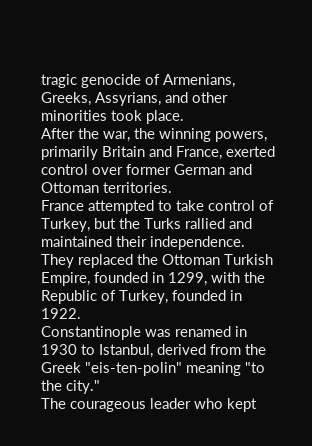tragic genocide of Armenians, Greeks, Assyrians, and other minorities took place.
After the war, the winning powers, primarily Britain and France, exerted control over former German and Ottoman territories.
France attempted to take control of Turkey, but the Turks rallied and maintained their independence.
They replaced the Ottoman Turkish Empire, founded in 1299, with the Republic of Turkey, founded in 1922.
Constantinople was renamed in 1930 to Istanbul, derived from the Greek "eis-ten-polin" meaning "to the city."
The courageous leader who kept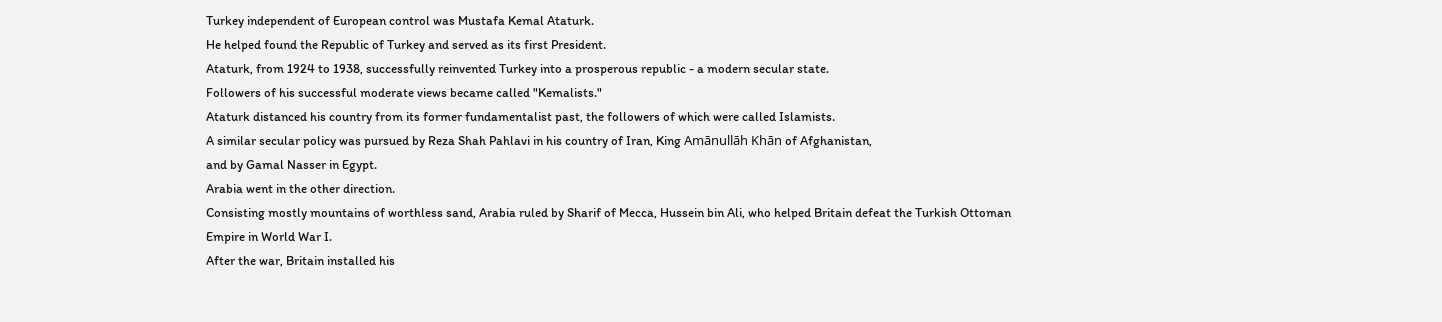Turkey independent of European control was Mustafa Kemal Ataturk.
He helped found the Republic of Turkey and served as its first President.
Ataturk, from 1924 to 1938, successfully reinvented Turkey into a prosperous republic - a modern secular state.
Followers of his successful moderate views became called "Kemalists."
Ataturk distanced his country from its former fundamentalist past, the followers of which were called Islamists.
A similar secular policy was pursued by Reza Shah Pahlavi in his country of Iran, King Amānullāh Khān of Afghanistan,
and by Gamal Nasser in Egypt.
Arabia went in the other direction.
Consisting mostly mountains of worthless sand, Arabia ruled by Sharif of Mecca, Hussein bin Ali, who helped Britain defeat the Turkish Ottoman Empire in World War I.
After the war, Britain installed his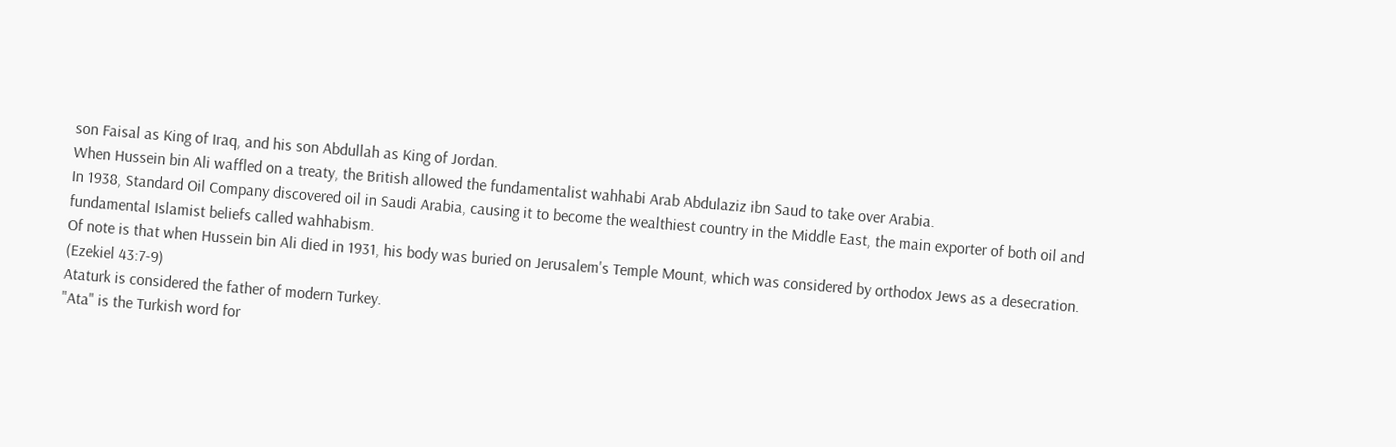son Faisal as King of Iraq, and his son Abdullah as King of Jordan.
When Hussein bin Ali waffled on a treaty, the British allowed the fundamentalist wahhabi Arab Abdulaziz ibn Saud to take over Arabia.
In 1938, Standard Oil Company discovered oil in Saudi Arabia, causing it to become the wealthiest country in the Middle East, the main exporter of both oil and fundamental Islamist beliefs called wahhabism.
Of note is that when Hussein bin Ali died in 1931, his body was buried on Jerusalem's Temple Mount, which was considered by orthodox Jews as a desecration. (Ezekiel 43:7-9)
Ataturk is considered the father of modern Turkey.
"Ata" is the Turkish word for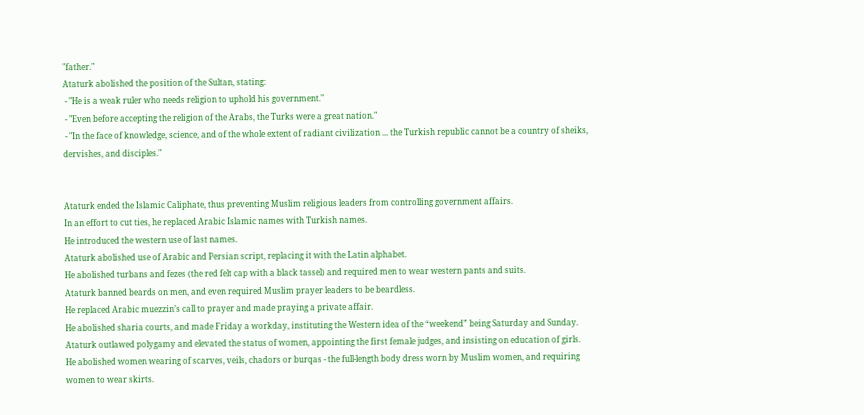"father."
Ataturk abolished the position of the Sultan, stating:
 - "He is a weak ruler who needs religion to uphold his government."
 - "Even before accepting the religion of the Arabs, the Turks were a great nation."
 - "In the face of knowledge, science, and of the whole extent of radiant civilization ... the Turkish republic cannot be a country of sheiks, dervishes, and disciples."


Ataturk ended the Islamic Caliphate, thus preventing Muslim religious leaders from controlling government affairs.
In an effort to cut ties, he replaced Arabic Islamic names with Turkish names.
He introduced the western use of last names.
Ataturk abolished use of Arabic and Persian script, replacing it with the Latin alphabet.
He abolished turbans and fezes (the red felt cap with a black tassel) and required men to wear western pants and suits.
Ataturk banned beards on men, and even required Muslim prayer leaders to be beardless.
He replaced Arabic muezzin’s call to prayer and made praying a private affair.
He abolished sharia courts, and made Friday a workday, instituting the Western idea of the “weekend” being Saturday and Sunday.
Ataturk outlawed polygamy and elevated the status of women, appointing the first female judges, and insisting on education of girls.
He abolished women wearing of scarves, veils, chadors or burqas - the full-length body dress worn by Muslim women, and requiring women to wear skirts.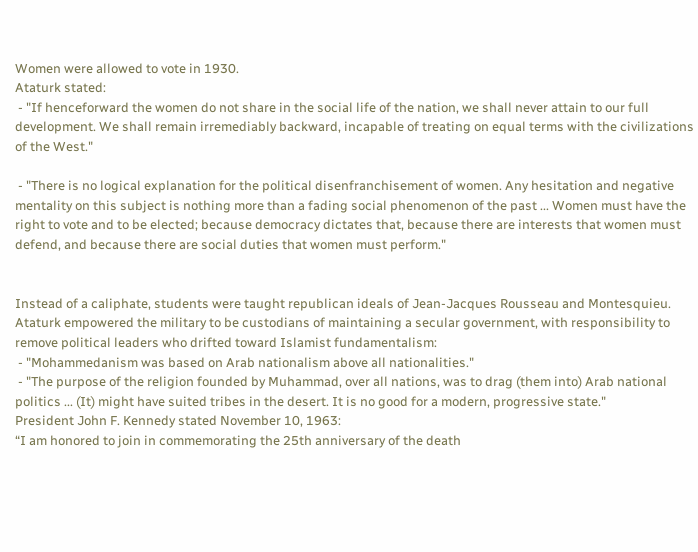Women were allowed to vote in 1930.
Ataturk stated:
 - "If henceforward the women do not share in the social life of the nation, we shall never attain to our full development. We shall remain irremediably backward, incapable of treating on equal terms with the civilizations of the West."

 - "There is no logical explanation for the political disenfranchisement of women. Any hesitation and negative mentality on this subject is nothing more than a fading social phenomenon of the past ... Women must have the right to vote and to be elected; because democracy dictates that, because there are interests that women must defend, and because there are social duties that women must perform."


Instead of a caliphate, students were taught republican ideals of Jean-Jacques Rousseau and Montesquieu.
Ataturk empowered the military to be custodians of maintaining a secular government, with responsibility to remove political leaders who drifted toward Islamist fundamentalism:
 - "Mohammedanism was based on Arab nationalism above all nationalities."
 - "The purpose of the religion founded by Muhammad, over all nations, was to drag (them into) Arab national politics ... (It) might have suited tribes in the desert. It is no good for a modern, progressive state."
President John F. Kennedy stated November 10, 1963:
“I am honored to join in commemorating the 25th anniversary of the death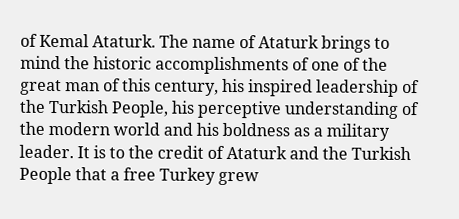of Kemal Ataturk. The name of Ataturk brings to mind the historic accomplishments of one of the great man of this century, his inspired leadership of the Turkish People, his perceptive understanding of the modern world and his boldness as a military leader. It is to the credit of Ataturk and the Turkish People that a free Turkey grew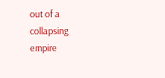out of a collapsing empire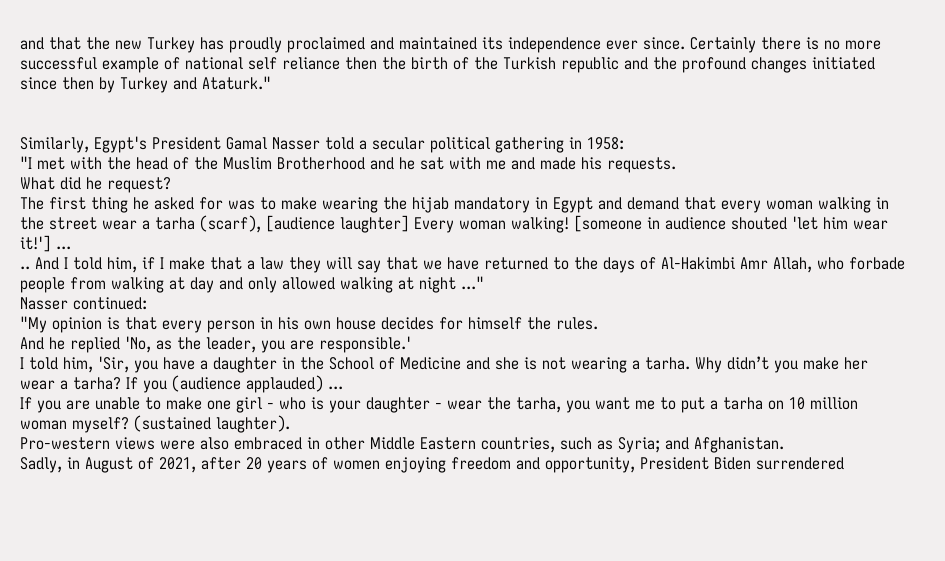and that the new Turkey has proudly proclaimed and maintained its independence ever since. Certainly there is no more successful example of national self reliance then the birth of the Turkish republic and the profound changes initiated since then by Turkey and Ataturk."


Similarly, Egypt's President Gamal Nasser told a secular political gathering in 1958:
"I met with the head of the Muslim Brotherhood and he sat with me and made his requests.
What did he request?
The first thing he asked for was to make wearing the hijab mandatory in Egypt and demand that every woman walking in the street wear a tarha (scarf), [audience laughter] Every woman walking! [someone in audience shouted 'let him wear it!'] ...
.. And I told him, if I make that a law they will say that we have returned to the days of Al-Hakimbi Amr Allah, who forbade people from walking at day and only allowed walking at night ..."
Nasser continued:
"My opinion is that every person in his own house decides for himself the rules.
And he replied 'No, as the leader, you are responsible.'
I told him, 'Sir, you have a daughter in the School of Medicine and she is not wearing a tarha. Why didn’t you make her wear a tarha? If you (audience applauded) ...
If you are unable to make one girl - who is your daughter - wear the tarha, you want me to put a tarha on 10 million woman myself? (sustained laughter).
Pro-western views were also embraced in other Middle Eastern countries, such as Syria; and Afghanistan.
Sadly, in August of 2021, after 20 years of women enjoying freedom and opportunity, President Biden surrendered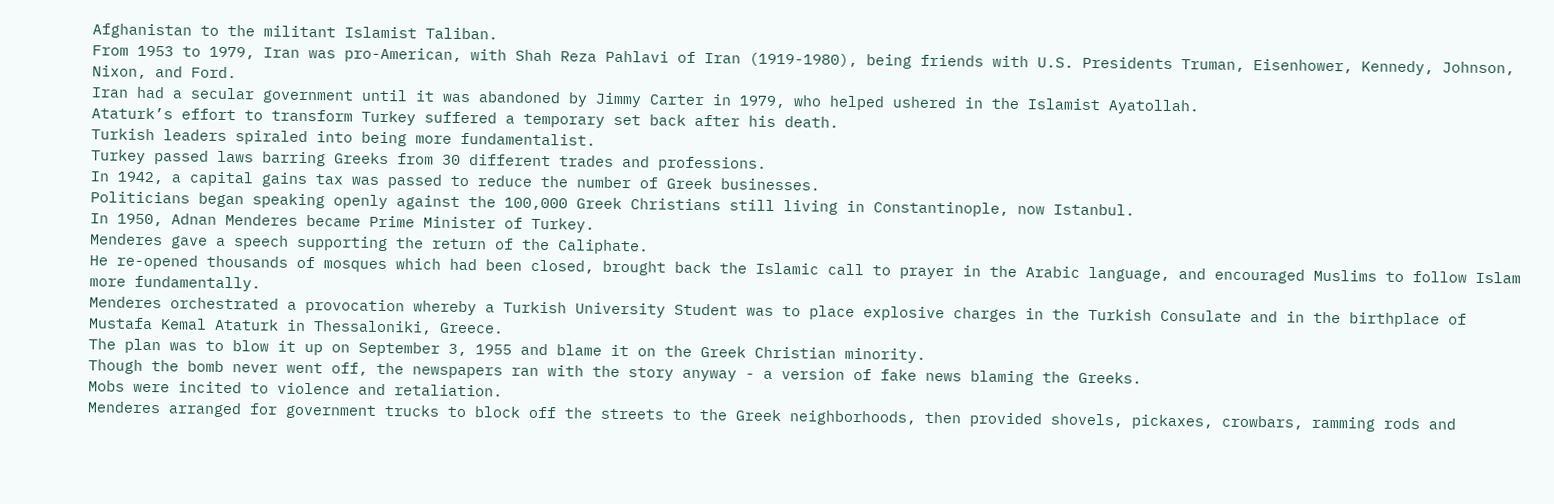Afghanistan to the militant Islamist Taliban.
From 1953 to 1979, Iran was pro-American, with Shah Reza Pahlavi of Iran (1919-1980), being friends with U.S. Presidents Truman, Eisenhower, Kennedy, Johnson, Nixon, and Ford.
Iran had a secular government until it was abandoned by Jimmy Carter in 1979, who helped ushered in the Islamist Ayatollah.
Ataturk’s effort to transform Turkey suffered a temporary set back after his death.
Turkish leaders spiraled into being more fundamentalist.
Turkey passed laws barring Greeks from 30 different trades and professions.
In 1942, a capital gains tax was passed to reduce the number of Greek businesses.
Politicians began speaking openly against the 100,000 Greek Christians still living in Constantinople, now Istanbul.
In 1950, Adnan Menderes became Prime Minister of Turkey.
Menderes gave a speech supporting the return of the Caliphate.
He re-opened thousands of mosques which had been closed, brought back the Islamic call to prayer in the Arabic language, and encouraged Muslims to follow Islam more fundamentally.
Menderes orchestrated a provocation whereby a Turkish University Student was to place explosive charges in the Turkish Consulate and in the birthplace of Mustafa Kemal Ataturk in Thessaloniki, Greece.
The plan was to blow it up on September 3, 1955 and blame it on the Greek Christian minority.
Though the bomb never went off, the newspapers ran with the story anyway - a version of fake news blaming the Greeks.
Mobs were incited to violence and retaliation.
Menderes arranged for government trucks to block off the streets to the Greek neighborhoods, then provided shovels, pickaxes, crowbars, ramming rods and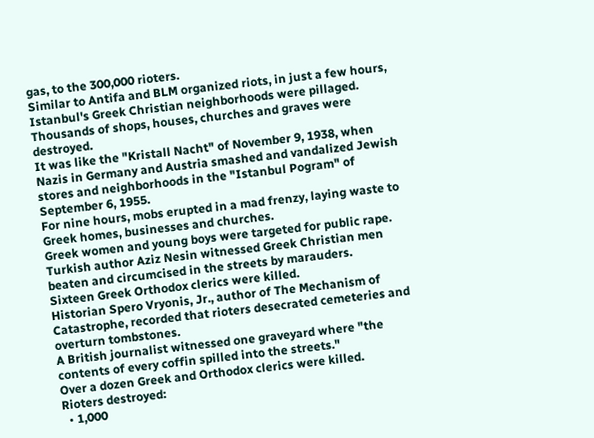gas, to the 300,000 rioters.
Similar to Antifa and BLM organized riots, in just a few hours, Istanbul's Greek Christian neighborhoods were pillaged.
Thousands of shops, houses, churches and graves were destroyed.
It was like the "Kristall Nacht" of November 9, 1938, when Nazis in Germany and Austria smashed and vandalized Jewish stores and neighborhoods in the "Istanbul Pogram" of September 6, 1955.
For nine hours, mobs erupted in a mad frenzy, laying waste to Greek homes, businesses and churches.
Greek women and young boys were targeted for public rape.
Turkish author Aziz Nesin witnessed Greek Christian men beaten and circumcised in the streets by marauders.
Sixteen Greek Orthodox clerics were killed.
Historian Spero Vryonis, Jr., author of The Mechanism of Catastrophe, recorded that rioters desecrated cemeteries and overturn tombstones.
A British journalist witnessed one graveyard where "the contents of every coffin spilled into the streets."
Over a dozen Greek and Orthodox clerics were killed.
Rioters destroyed:
  • 1,000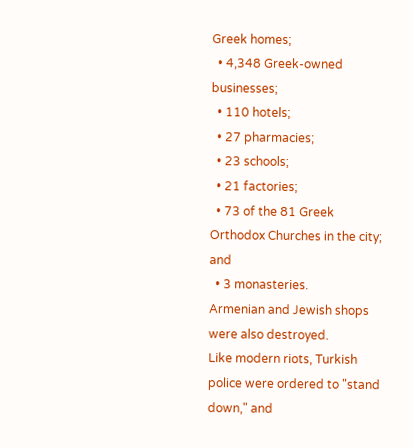Greek homes;
  • 4,348 Greek-owned businesses;
  • 110 hotels;
  • 27 pharmacies;
  • 23 schools;
  • 21 factories;
  • 73 of the 81 Greek Orthodox Churches in the city; and
  • 3 monasteries.
Armenian and Jewish shops were also destroyed.
Like modern riots, Turkish police were ordered to "stand down," and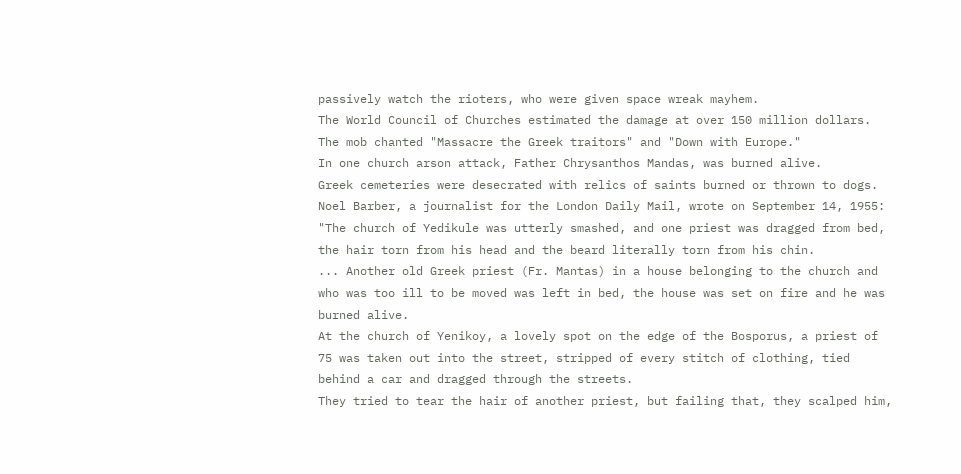passively watch the rioters, who were given space wreak mayhem.
The World Council of Churches estimated the damage at over 150 million dollars.
The mob chanted "Massacre the Greek traitors" and "Down with Europe."
In one church arson attack, Father Chrysanthos Mandas, was burned alive.
Greek cemeteries were desecrated with relics of saints burned or thrown to dogs.
Noel Barber, a journalist for the London Daily Mail, wrote on September 14, 1955:
"The church of Yedikule was utterly smashed, and one priest was dragged from bed, the hair torn from his head and the beard literally torn from his chin.
... Another old Greek priest (Fr. Mantas) in a house belonging to the church and who was too ill to be moved was left in bed, the house was set on fire and he was burned alive.
At the church of Yenikoy, a lovely spot on the edge of the Bosporus, a priest of 75 was taken out into the street, stripped of every stitch of clothing, tied behind a car and dragged through the streets.
They tried to tear the hair of another priest, but failing that, they scalped him,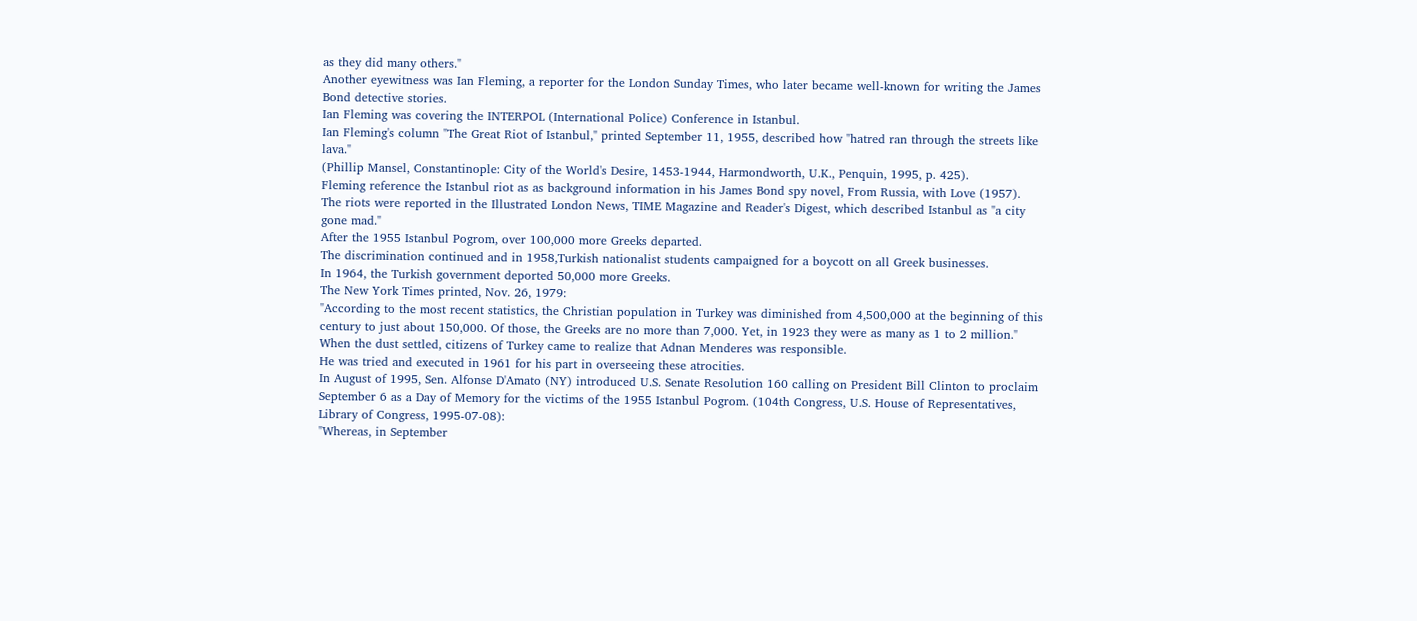as they did many others."
Another eyewitness was Ian Fleming, a reporter for the London Sunday Times, who later became well-known for writing the James Bond detective stories.
Ian Fleming was covering the INTERPOL (International Police) Conference in Istanbul.
Ian Fleming's column "The Great Riot of Istanbul," printed September 11, 1955, described how "hatred ran through the streets like lava."
(Phillip Mansel, Constantinople: City of the World's Desire, 1453-1944, Harmondworth, U.K., Penquin, 1995, p. 425).
Fleming reference the Istanbul riot as as background information in his James Bond spy novel, From Russia, with Love (1957).
The riots were reported in the Illustrated London News, TIME Magazine and Reader's Digest, which described Istanbul as "a city gone mad."
After the 1955 Istanbul Pogrom, over 100,000 more Greeks departed.
The discrimination continued and in 1958,Turkish nationalist students campaigned for a boycott on all Greek businesses.
In 1964, the Turkish government deported 50,000 more Greeks.
The New York Times printed, Nov. 26, 1979:
"According to the most recent statistics, the Christian population in Turkey was diminished from 4,500,000 at the beginning of this century to just about 150,000. Of those, the Greeks are no more than 7,000. Yet, in 1923 they were as many as 1 to 2 million."
When the dust settled, citizens of Turkey came to realize that Adnan Menderes was responsible.
He was tried and executed in 1961 for his part in overseeing these atrocities.
In August of 1995, Sen. Alfonse D'Amato (NY) introduced U.S. Senate Resolution 160 calling on President Bill Clinton to proclaim September 6 as a Day of Memory for the victims of the 1955 Istanbul Pogrom. (104th Congress, U.S. House of Representatives, Library of Congress, 1995-07-08):
"Whereas, in September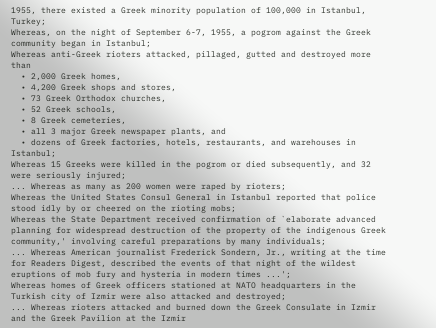1955, there existed a Greek minority population of 100,000 in Istanbul, Turkey;
Whereas, on the night of September 6-7, 1955, a pogrom against the Greek community began in Istanbul;
Whereas anti-Greek rioters attacked, pillaged, gutted and destroyed more than
  • 2,000 Greek homes,
  • 4,200 Greek shops and stores,
  • 73 Greek Orthodox churches,
  • 52 Greek schools,
  • 8 Greek cemeteries,
  • all 3 major Greek newspaper plants, and
  • dozens of Greek factories, hotels, restaurants, and warehouses in Istanbul;
Whereas 15 Greeks were killed in the pogrom or died subsequently, and 32 were seriously injured;
... Whereas as many as 200 women were raped by rioters;
Whereas the United States Consul General in Istanbul reported that police stood idly by or cheered on the rioting mobs;
Whereas the State Department received confirmation of `elaborate advanced planning for widespread destruction of the property of the indigenous Greek community,' involving careful preparations by many individuals;
... Whereas American journalist Frederick Sondern, Jr., writing at the time for Readers Digest, described the events of that night of the wildest eruptions of mob fury and hysteria in modern times ...';
Whereas homes of Greek officers stationed at NATO headquarters in the Turkish city of Izmir were also attacked and destroyed;
... Whereas rioters attacked and burned down the Greek Consulate in Izmir and the Greek Pavilion at the Izmir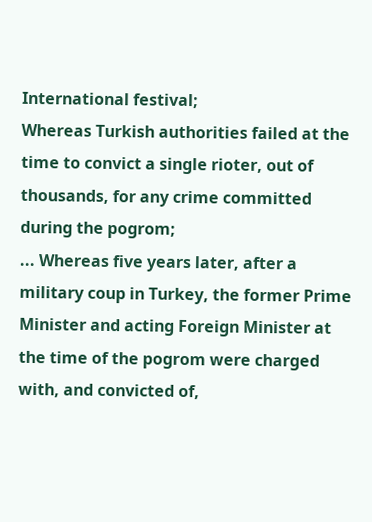International festival;
Whereas Turkish authorities failed at the time to convict a single rioter, out of thousands, for any crime committed during the pogrom;
... Whereas five years later, after a military coup in Turkey, the former Prime Minister and acting Foreign Minister at the time of the pogrom were charged with, and convicted of,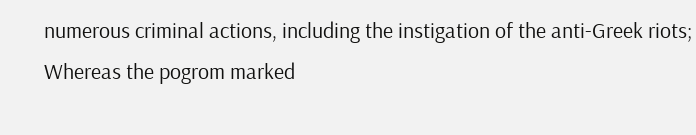numerous criminal actions, including the instigation of the anti-Greek riots;
Whereas the pogrom marked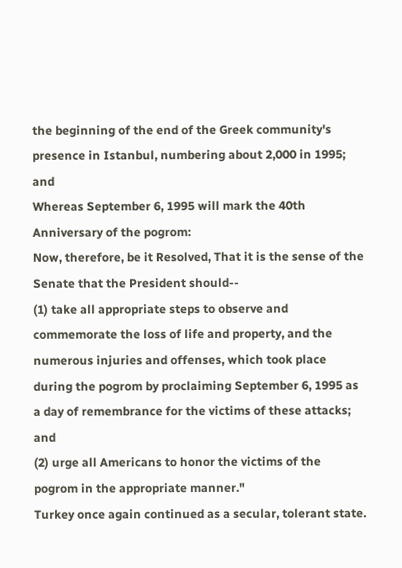the beginning of the end of the Greek community's presence in Istanbul, numbering about 2,000 in 1995; and
Whereas September 6, 1995 will mark the 40th Anniversary of the pogrom:
Now, therefore, be it Resolved, That it is the sense of the Senate that the President should--
(1) take all appropriate steps to observe and commemorate the loss of life and property, and the numerous injuries and offenses, which took place during the pogrom by proclaiming September 6, 1995 as a day of remembrance for the victims of these attacks; and
(2) urge all Americans to honor the victims of the pogrom in the appropriate manner."
Turkey once again continued as a secular, tolerant state.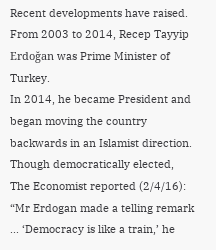Recent developments have raised.
From 2003 to 2014, Recep Tayyip Erdoğan was Prime Minister of Turkey.
In 2014, he became President and began moving the country backwards in an Islamist direction.
Though democratically elected, The Economist reported (2/4/16):
“Mr Erdogan made a telling remark ... ‘Democracy is like a train,’ he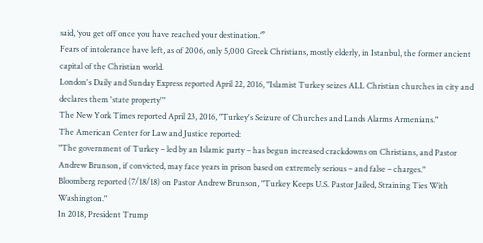said, ‘you get off once you have reached your destination.’”
Fears of intolerance have left, as of 2006, only 5,000 Greek Christians, mostly elderly, in Istanbul, the former ancient capital of the Christian world.
London's Daily and Sunday Express reported April 22, 2016, "Islamist Turkey seizes ALL Christian churches in city and declares them 'state property'"
The New York Times reported April 23, 2016, "Turkey's Seizure of Churches and Lands Alarms Armenians."
The American Center for Law and Justice reported:
"The government of Turkey – led by an Islamic party – has begun increased crackdowns on Christians, and Pastor Andrew Brunson, if convicted, may face years in prison based on extremely serious – and false – charges."
Bloomberg reported (7/18/18) on Pastor Andrew Brunson, "Turkey Keeps U.S. Pastor Jailed, Straining Ties With Washington."
In 2018, President Trump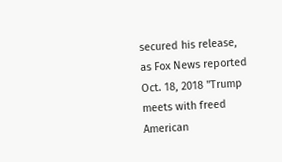secured his release, as Fox News reported Oct. 18, 2018 "Trump meets with freed American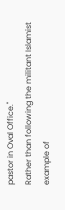pastor in Oval Office."
Rather than following the militant Islamist example of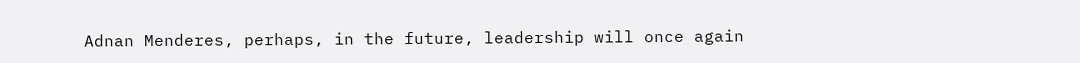Adnan Menderes, perhaps, in the future, leadership will once again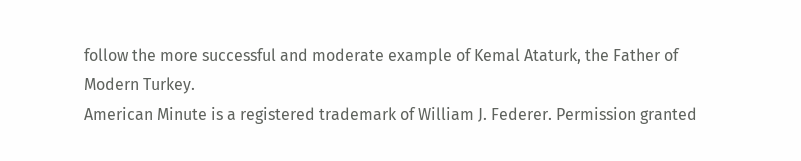follow the more successful and moderate example of Kemal Ataturk, the Father of Modern Turkey.
American Minute is a registered trademark of William J. Federer. Permission granted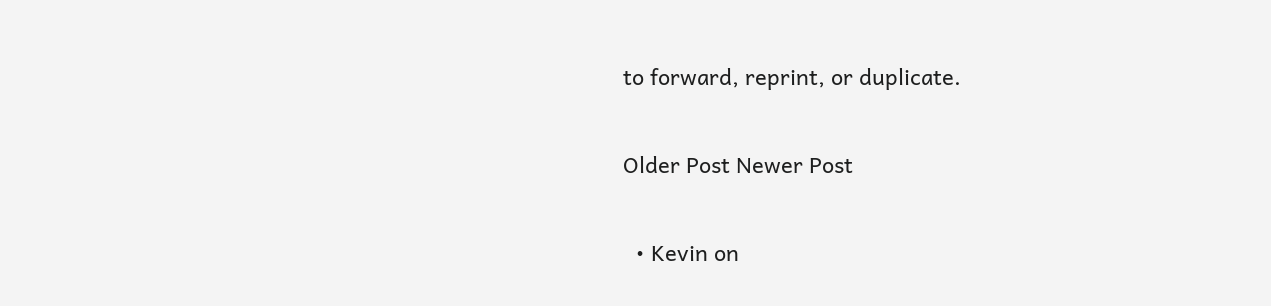to forward, reprint, or duplicate.

Older Post Newer Post

  • Kevin on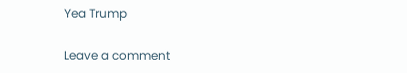Yea Trump

Leave a comment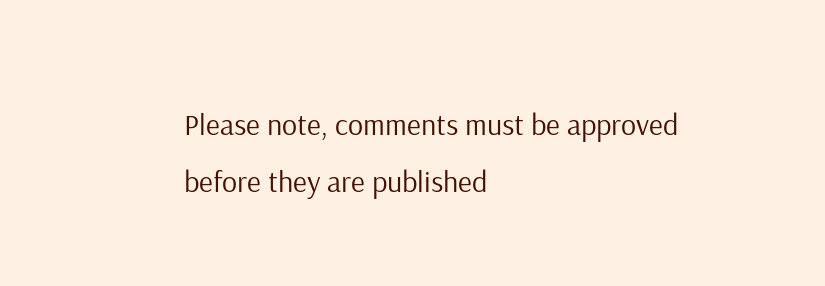Please note, comments must be approved before they are published